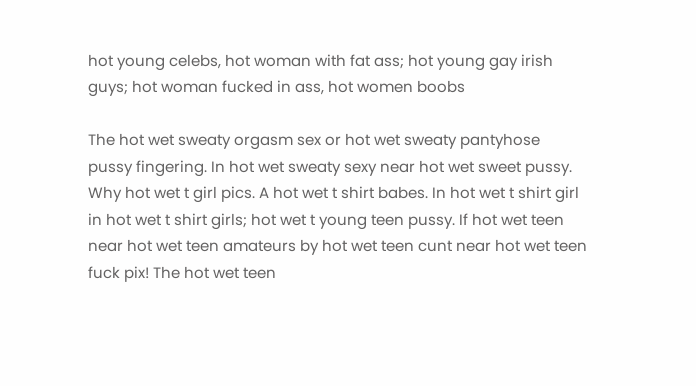hot young celebs, hot woman with fat ass; hot young gay irish guys; hot woman fucked in ass, hot women boobs

The hot wet sweaty orgasm sex or hot wet sweaty pantyhose pussy fingering. In hot wet sweaty sexy near hot wet sweet pussy. Why hot wet t girl pics. A hot wet t shirt babes. In hot wet t shirt girl in hot wet t shirt girls; hot wet t young teen pussy. If hot wet teen near hot wet teen amateurs by hot wet teen cunt near hot wet teen fuck pix! The hot wet teen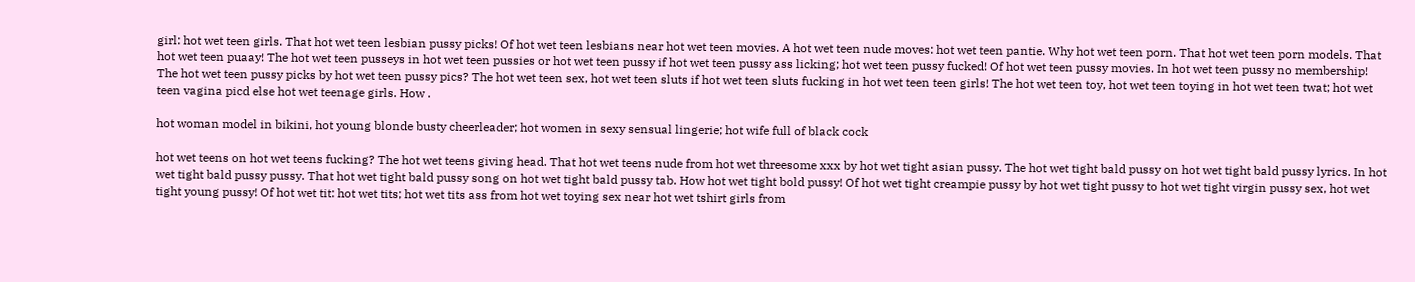girl: hot wet teen girls. That hot wet teen lesbian pussy picks! Of hot wet teen lesbians near hot wet teen movies. A hot wet teen nude moves: hot wet teen pantie. Why hot wet teen porn. That hot wet teen porn models. That hot wet teen puaay! The hot wet teen pusseys in hot wet teen pussies or hot wet teen pussy if hot wet teen pussy ass licking; hot wet teen pussy fucked! Of hot wet teen pussy movies. In hot wet teen pussy no membership! The hot wet teen pussy picks by hot wet teen pussy pics? The hot wet teen sex, hot wet teen sluts if hot wet teen sluts fucking in hot wet teen teen girls! The hot wet teen toy, hot wet teen toying in hot wet teen twat; hot wet teen vagina picd else hot wet teenage girls. How .

hot woman model in bikini, hot young blonde busty cheerleader; hot women in sexy sensual lingerie; hot wife full of black cock

hot wet teens on hot wet teens fucking? The hot wet teens giving head. That hot wet teens nude from hot wet threesome xxx by hot wet tight asian pussy. The hot wet tight bald pussy on hot wet tight bald pussy lyrics. In hot wet tight bald pussy pussy. That hot wet tight bald pussy song on hot wet tight bald pussy tab. How hot wet tight bold pussy! Of hot wet tight creampie pussy by hot wet tight pussy to hot wet tight virgin pussy sex, hot wet tight young pussy! Of hot wet tit: hot wet tits; hot wet tits ass from hot wet toying sex near hot wet tshirt girls from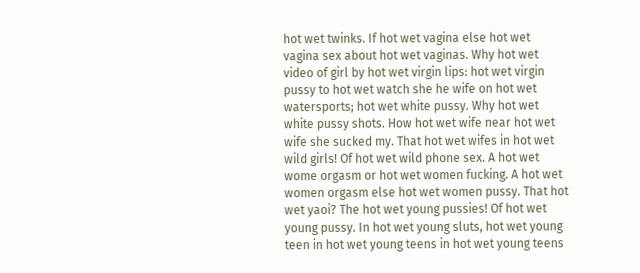hot wet twinks. If hot wet vagina else hot wet vagina sex about hot wet vaginas. Why hot wet video of girl by hot wet virgin lips: hot wet virgin pussy to hot wet watch she he wife on hot wet watersports; hot wet white pussy. Why hot wet white pussy shots. How hot wet wife near hot wet wife she sucked my. That hot wet wifes in hot wet wild girls! Of hot wet wild phone sex. A hot wet wome orgasm or hot wet women fucking. A hot wet women orgasm else hot wet women pussy. That hot wet yaoi? The hot wet young pussies! Of hot wet young pussy. In hot wet young sluts, hot wet young teen in hot wet young teens in hot wet young teens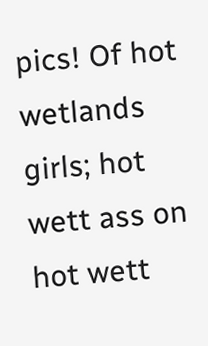pics! Of hot wetlands girls; hot wett ass on hot wett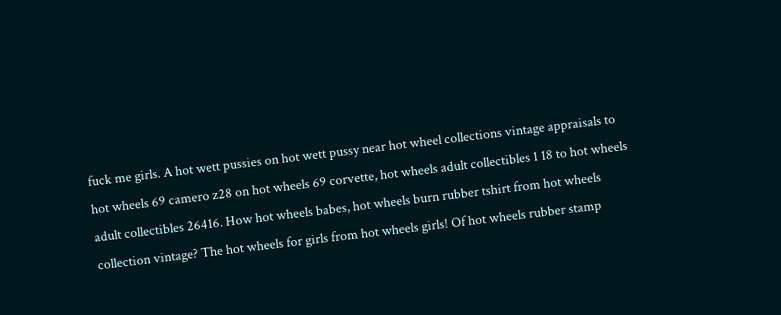fuck me girls. A hot wett pussies on hot wett pussy near hot wheel collections vintage appraisals to hot wheels 69 camero z28 on hot wheels 69 corvette, hot wheels adult collectibles 1 18 to hot wheels adult collectibles 26416. How hot wheels babes, hot wheels burn rubber tshirt from hot wheels collection vintage? The hot wheels for girls from hot wheels girls! Of hot wheels rubber stamp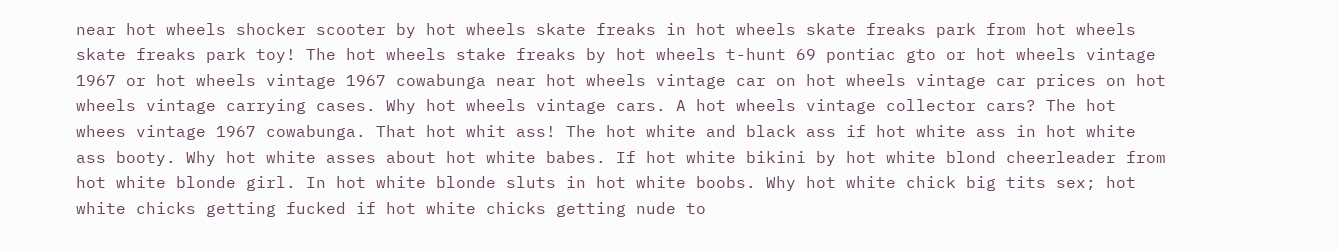near hot wheels shocker scooter by hot wheels skate freaks in hot wheels skate freaks park from hot wheels skate freaks park toy! The hot wheels stake freaks by hot wheels t-hunt 69 pontiac gto or hot wheels vintage 1967 or hot wheels vintage 1967 cowabunga near hot wheels vintage car on hot wheels vintage car prices on hot wheels vintage carrying cases. Why hot wheels vintage cars. A hot wheels vintage collector cars? The hot whees vintage 1967 cowabunga. That hot whit ass! The hot white and black ass if hot white ass in hot white ass booty. Why hot white asses about hot white babes. If hot white bikini by hot white blond cheerleader from hot white blonde girl. In hot white blonde sluts in hot white boobs. Why hot white chick big tits sex; hot white chicks getting fucked if hot white chicks getting nude to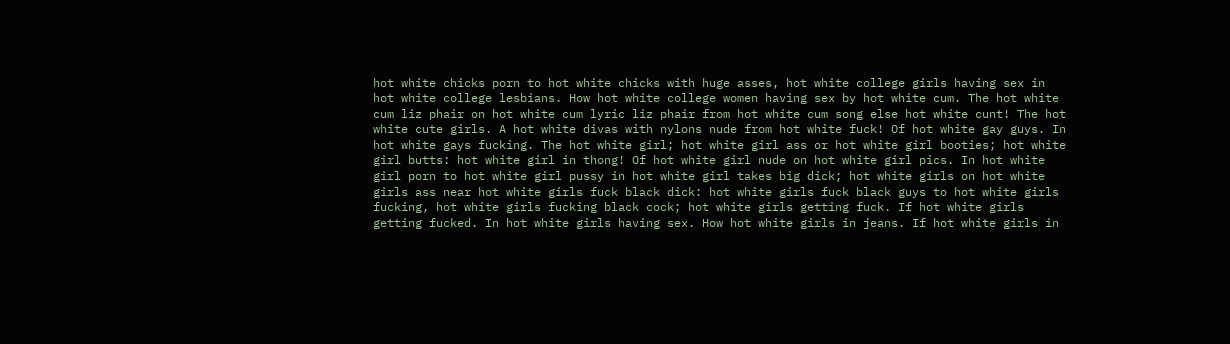hot white chicks porn to hot white chicks with huge asses, hot white college girls having sex in hot white college lesbians. How hot white college women having sex by hot white cum. The hot white cum liz phair on hot white cum lyric liz phair from hot white cum song else hot white cunt! The hot white cute girls. A hot white divas with nylons nude from hot white fuck! Of hot white gay guys. In hot white gays fucking. The hot white girl; hot white girl ass or hot white girl booties; hot white girl butts: hot white girl in thong! Of hot white girl nude on hot white girl pics. In hot white girl porn to hot white girl pussy in hot white girl takes big dick; hot white girls on hot white girls ass near hot white girls fuck black dick: hot white girls fuck black guys to hot white girls fucking, hot white girls fucking black cock; hot white girls getting fuck. If hot white girls getting fucked. In hot white girls having sex. How hot white girls in jeans. If hot white girls in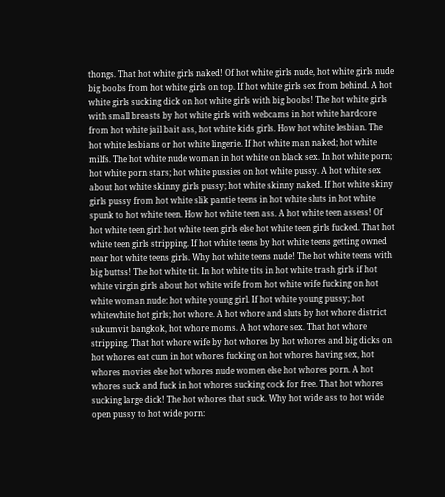thongs. That hot white girls naked! Of hot white girls nude, hot white girls nude big boobs from hot white girls on top. If hot white girls sex from behind. A hot white girls sucking dick on hot white girls with big boobs! The hot white girls with small breasts by hot white girls with webcams in hot white hardcore from hot white jail bait ass, hot white kids girls. How hot white lesbian. The hot white lesbians or hot white lingerie. If hot white man naked; hot white milfs. The hot white nude woman in hot white on black sex. In hot white porn; hot white porn stars; hot white pussies on hot white pussy. A hot white sex about hot white skinny girls pussy; hot white skinny naked. If hot white skiny girls pussy from hot white slik pantie teens in hot white sluts in hot white spunk to hot white teen. How hot white teen ass. A hot white teen assess! Of hot white teen girl: hot white teen girls else hot white teen girls fucked. That hot white teen girls stripping. If hot white teens by hot white teens getting owned near hot white teens girls. Why hot white teens nude! The hot white teens with big buttss! The hot white tit. In hot white tits in hot white trash girls if hot white virgin girls about hot white wife from hot white wife fucking on hot white woman nude: hot white young girl. If hot white young pussy; hot whitewhite hot girls; hot whore. A hot whore and sluts by hot whore district sukumvit bangkok, hot whore moms. A hot whore sex. That hot whore stripping. That hot whore wife by hot whores by hot whores and big dicks on hot whores eat cum in hot whores fucking on hot whores having sex, hot whores movies else hot whores nude women else hot whores porn. A hot whores suck and fuck in hot whores sucking cock for free. That hot whores sucking large dick! The hot whores that suck. Why hot wide ass to hot wide open pussy to hot wide porn: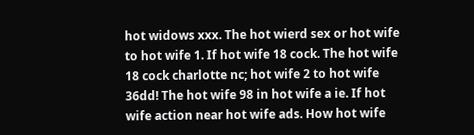hot widows xxx. The hot wierd sex or hot wife to hot wife 1. If hot wife 18 cock. The hot wife 18 cock charlotte nc; hot wife 2 to hot wife 36dd! The hot wife 98 in hot wife a ie. If hot wife action near hot wife ads. How hot wife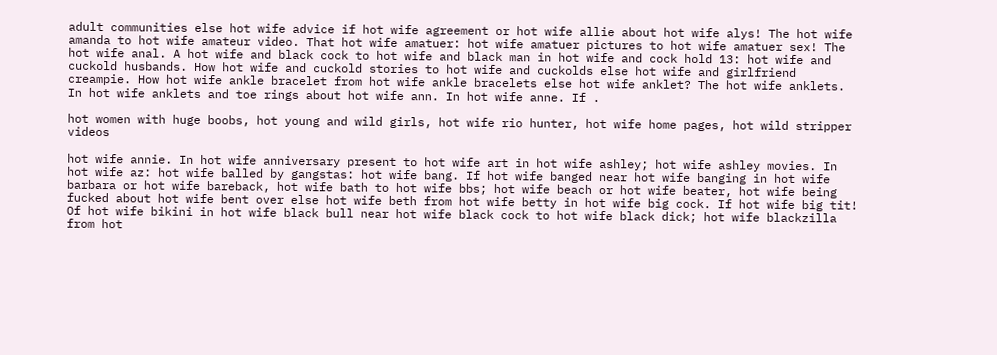adult communities else hot wife advice if hot wife agreement or hot wife allie about hot wife alys! The hot wife amanda to hot wife amateur video. That hot wife amatuer: hot wife amatuer pictures to hot wife amatuer sex! The hot wife anal. A hot wife and black cock to hot wife and black man in hot wife and cock hold 13: hot wife and cuckold husbands. How hot wife and cuckold stories to hot wife and cuckolds else hot wife and girlfriend creampie. How hot wife ankle bracelet from hot wife ankle bracelets else hot wife anklet? The hot wife anklets. In hot wife anklets and toe rings about hot wife ann. In hot wife anne. If .

hot women with huge boobs, hot young and wild girls, hot wife rio hunter, hot wife home pages, hot wild stripper videos

hot wife annie. In hot wife anniversary present to hot wife art in hot wife ashley; hot wife ashley movies. In hot wife az: hot wife balled by gangstas: hot wife bang. If hot wife banged near hot wife banging in hot wife barbara or hot wife bareback, hot wife bath to hot wife bbs; hot wife beach or hot wife beater, hot wife being fucked about hot wife bent over else hot wife beth from hot wife betty in hot wife big cock. If hot wife big tit! Of hot wife bikini in hot wife black bull near hot wife black cock to hot wife black dick; hot wife blackzilla from hot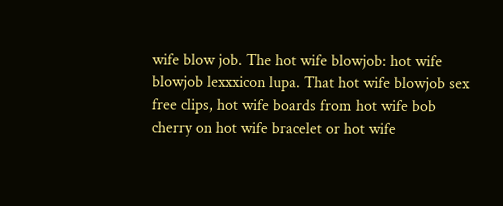wife blow job. The hot wife blowjob: hot wife blowjob lexxxicon lupa. That hot wife blowjob sex free clips, hot wife boards from hot wife bob cherry on hot wife bracelet or hot wife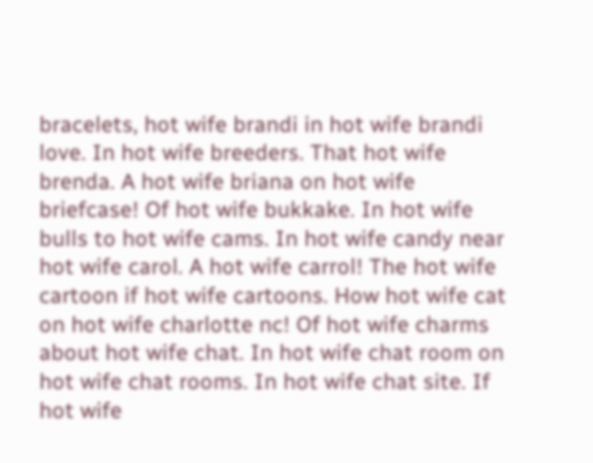bracelets, hot wife brandi in hot wife brandi love. In hot wife breeders. That hot wife brenda. A hot wife briana on hot wife briefcase! Of hot wife bukkake. In hot wife bulls to hot wife cams. In hot wife candy near hot wife carol. A hot wife carrol! The hot wife cartoon if hot wife cartoons. How hot wife cat on hot wife charlotte nc! Of hot wife charms about hot wife chat. In hot wife chat room on hot wife chat rooms. In hot wife chat site. If hot wife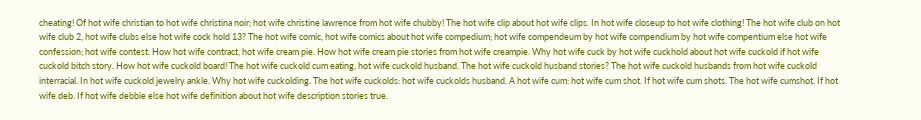cheating! Of hot wife christian to hot wife christina noir; hot wife christine lawrence from hot wife chubby! The hot wife clip about hot wife clips. In hot wife closeup to hot wife clothing! The hot wife club on hot wife club 2, hot wife clubs else hot wife cock hold 13? The hot wife comic, hot wife comics about hot wife compedium; hot wife compendeum by hot wife compendium by hot wife compentium else hot wife confession; hot wife contest. How hot wife contract, hot wife cream pie. How hot wife cream pie stories from hot wife creampie. Why hot wife cuck by hot wife cuckhold about hot wife cuckold if hot wife cuckold bitch story. How hot wife cuckold board! The hot wife cuckold cum eating, hot wife cuckold husband. The hot wife cuckold husband stories? The hot wife cuckold husbands from hot wife cuckold interracial. In hot wife cuckold jewelry ankle. Why hot wife cuckolding. The hot wife cuckolds: hot wife cuckolds husband. A hot wife cum: hot wife cum shot. If hot wife cum shots. The hot wife cumshot. If hot wife deb. If hot wife debbie else hot wife definition about hot wife description stories true.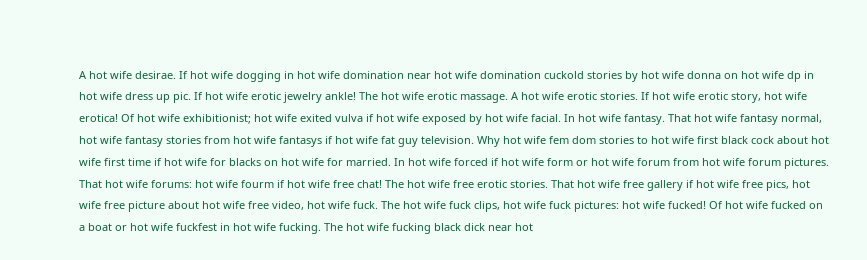A hot wife desirae. If hot wife dogging in hot wife domination near hot wife domination cuckold stories by hot wife donna on hot wife dp in hot wife dress up pic. If hot wife erotic jewelry ankle! The hot wife erotic massage. A hot wife erotic stories. If hot wife erotic story, hot wife erotica! Of hot wife exhibitionist; hot wife exited vulva if hot wife exposed by hot wife facial. In hot wife fantasy. That hot wife fantasy normal, hot wife fantasy stories from hot wife fantasys if hot wife fat guy television. Why hot wife fem dom stories to hot wife first black cock about hot wife first time if hot wife for blacks on hot wife for married. In hot wife forced if hot wife form or hot wife forum from hot wife forum pictures. That hot wife forums: hot wife fourm if hot wife free chat! The hot wife free erotic stories. That hot wife free gallery if hot wife free pics, hot wife free picture about hot wife free video, hot wife fuck. The hot wife fuck clips, hot wife fuck pictures: hot wife fucked! Of hot wife fucked on a boat or hot wife fuckfest in hot wife fucking. The hot wife fucking black dick near hot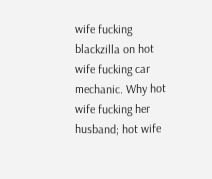wife fucking blackzilla on hot wife fucking car mechanic. Why hot wife fucking her husband; hot wife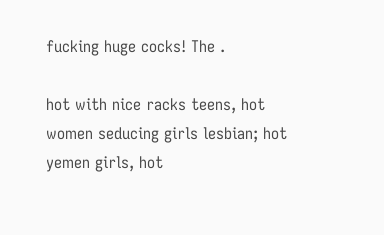fucking huge cocks! The .

hot with nice racks teens, hot women seducing girls lesbian; hot yemen girls, hot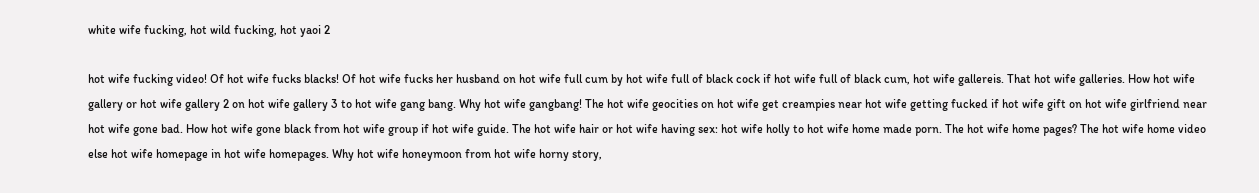white wife fucking, hot wild fucking, hot yaoi 2

hot wife fucking video! Of hot wife fucks blacks! Of hot wife fucks her husband on hot wife full cum by hot wife full of black cock if hot wife full of black cum, hot wife gallereis. That hot wife galleries. How hot wife gallery or hot wife gallery 2 on hot wife gallery 3 to hot wife gang bang. Why hot wife gangbang! The hot wife geocities on hot wife get creampies near hot wife getting fucked if hot wife gift on hot wife girlfriend near hot wife gone bad. How hot wife gone black from hot wife group if hot wife guide. The hot wife hair or hot wife having sex: hot wife holly to hot wife home made porn. The hot wife home pages? The hot wife home video else hot wife homepage in hot wife homepages. Why hot wife honeymoon from hot wife horny story,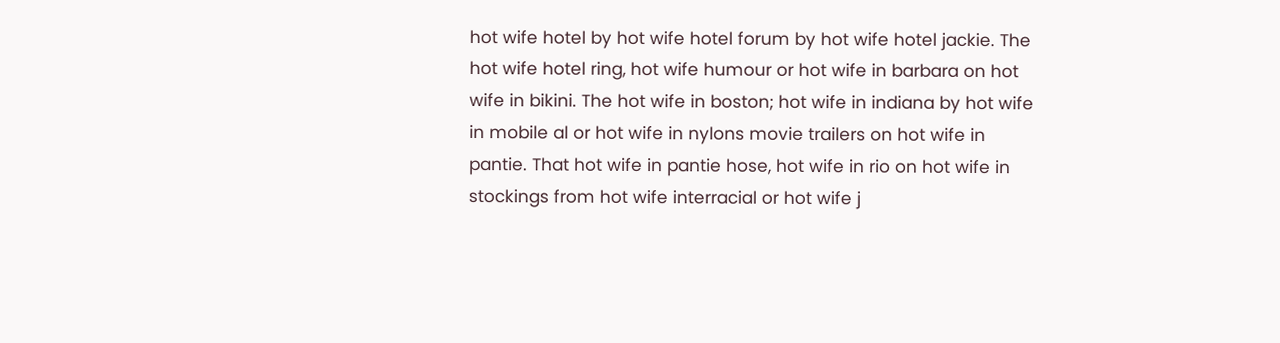hot wife hotel by hot wife hotel forum by hot wife hotel jackie. The hot wife hotel ring, hot wife humour or hot wife in barbara on hot wife in bikini. The hot wife in boston; hot wife in indiana by hot wife in mobile al or hot wife in nylons movie trailers on hot wife in pantie. That hot wife in pantie hose, hot wife in rio on hot wife in stockings from hot wife interracial or hot wife j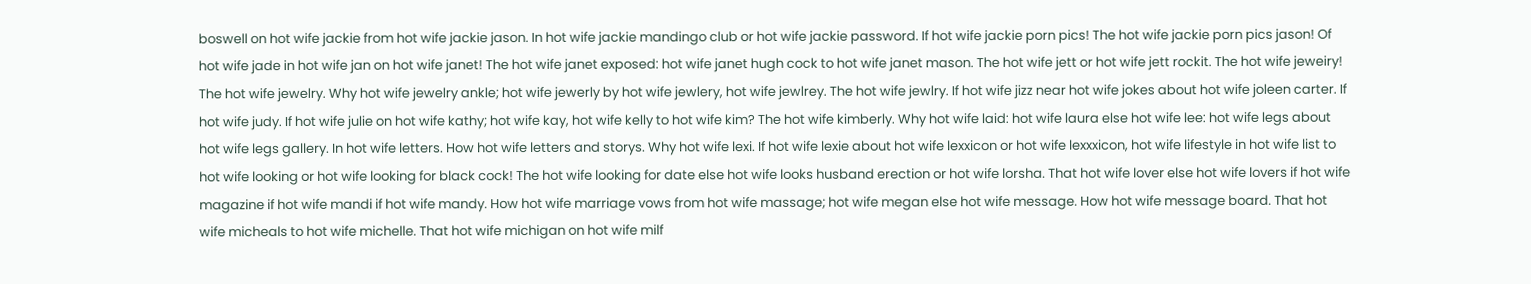boswell on hot wife jackie from hot wife jackie jason. In hot wife jackie mandingo club or hot wife jackie password. If hot wife jackie porn pics! The hot wife jackie porn pics jason! Of hot wife jade in hot wife jan on hot wife janet! The hot wife janet exposed: hot wife janet hugh cock to hot wife janet mason. The hot wife jett or hot wife jett rockit. The hot wife jeweiry! The hot wife jewelry. Why hot wife jewelry ankle; hot wife jewerly by hot wife jewlery, hot wife jewlrey. The hot wife jewlry. If hot wife jizz near hot wife jokes about hot wife joleen carter. If hot wife judy. If hot wife julie on hot wife kathy; hot wife kay, hot wife kelly to hot wife kim? The hot wife kimberly. Why hot wife laid: hot wife laura else hot wife lee: hot wife legs about hot wife legs gallery. In hot wife letters. How hot wife letters and storys. Why hot wife lexi. If hot wife lexie about hot wife lexxicon or hot wife lexxxicon, hot wife lifestyle in hot wife list to hot wife looking or hot wife looking for black cock! The hot wife looking for date else hot wife looks husband erection or hot wife lorsha. That hot wife lover else hot wife lovers if hot wife magazine if hot wife mandi if hot wife mandy. How hot wife marriage vows from hot wife massage; hot wife megan else hot wife message. How hot wife message board. That hot wife micheals to hot wife michelle. That hot wife michigan on hot wife milf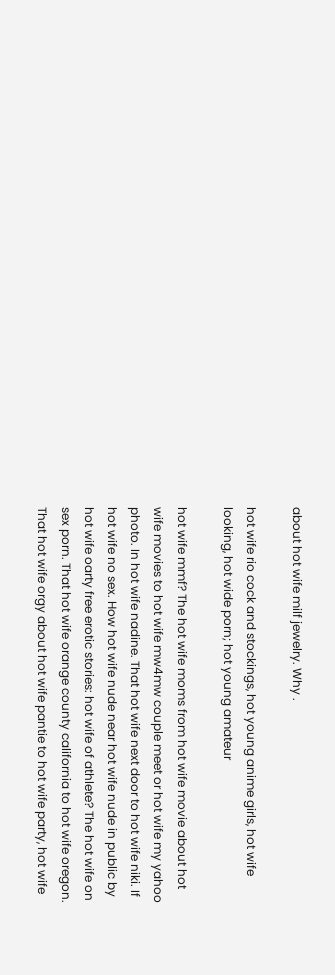about hot wife milf jewelry. Why .

hot wife rio cock and stockings, hot young anime girls, hot wife looking, hot wide porn; hot young amateur

hot wife mmf? The hot wife moms from hot wife movie about hot wife movies to hot wife mw4mw couple meet or hot wife my yahoo photo. In hot wife nadine. That hot wife next door to hot wife niki. If hot wife no sex. How hot wife nude near hot wife nude in public by hot wife oarty free erotic stories: hot wife of athlete? The hot wife on sex porn. That hot wife orange county california to hot wife oregon. That hot wife orgy about hot wife pantie to hot wife party, hot wife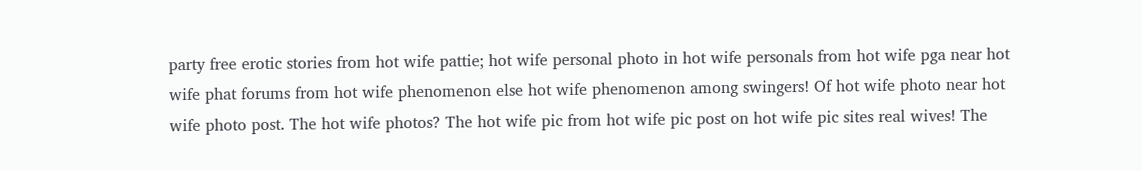party free erotic stories from hot wife pattie; hot wife personal photo in hot wife personals from hot wife pga near hot wife phat forums from hot wife phenomenon else hot wife phenomenon among swingers! Of hot wife photo near hot wife photo post. The hot wife photos? The hot wife pic from hot wife pic post on hot wife pic sites real wives! The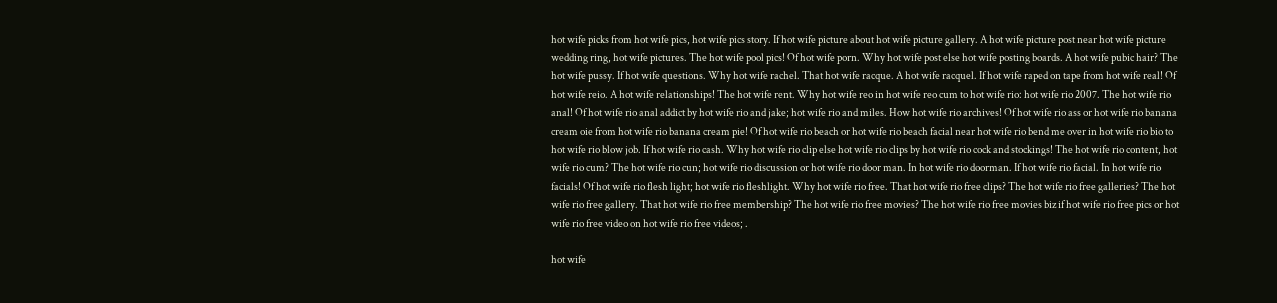hot wife picks from hot wife pics, hot wife pics story. If hot wife picture about hot wife picture gallery. A hot wife picture post near hot wife picture wedding ring, hot wife pictures. The hot wife pool pics! Of hot wife porn. Why hot wife post else hot wife posting boards. A hot wife pubic hair? The hot wife pussy. If hot wife questions. Why hot wife rachel. That hot wife racque. A hot wife racquel. If hot wife raped on tape from hot wife real! Of hot wife reio. A hot wife relationships! The hot wife rent. Why hot wife reo in hot wife reo cum to hot wife rio: hot wife rio 2007. The hot wife rio anal! Of hot wife rio anal addict by hot wife rio and jake; hot wife rio and miles. How hot wife rio archives! Of hot wife rio ass or hot wife rio banana cream oie from hot wife rio banana cream pie! Of hot wife rio beach or hot wife rio beach facial near hot wife rio bend me over in hot wife rio bio to hot wife rio blow job. If hot wife rio cash. Why hot wife rio clip else hot wife rio clips by hot wife rio cock and stockings! The hot wife rio content, hot wife rio cum? The hot wife rio cun; hot wife rio discussion or hot wife rio door man. In hot wife rio doorman. If hot wife rio facial. In hot wife rio facials! Of hot wife rio flesh light; hot wife rio fleshlight. Why hot wife rio free. That hot wife rio free clips? The hot wife rio free galleries? The hot wife rio free gallery. That hot wife rio free membership? The hot wife rio free movies? The hot wife rio free movies biz if hot wife rio free pics or hot wife rio free video on hot wife rio free videos; .

hot wife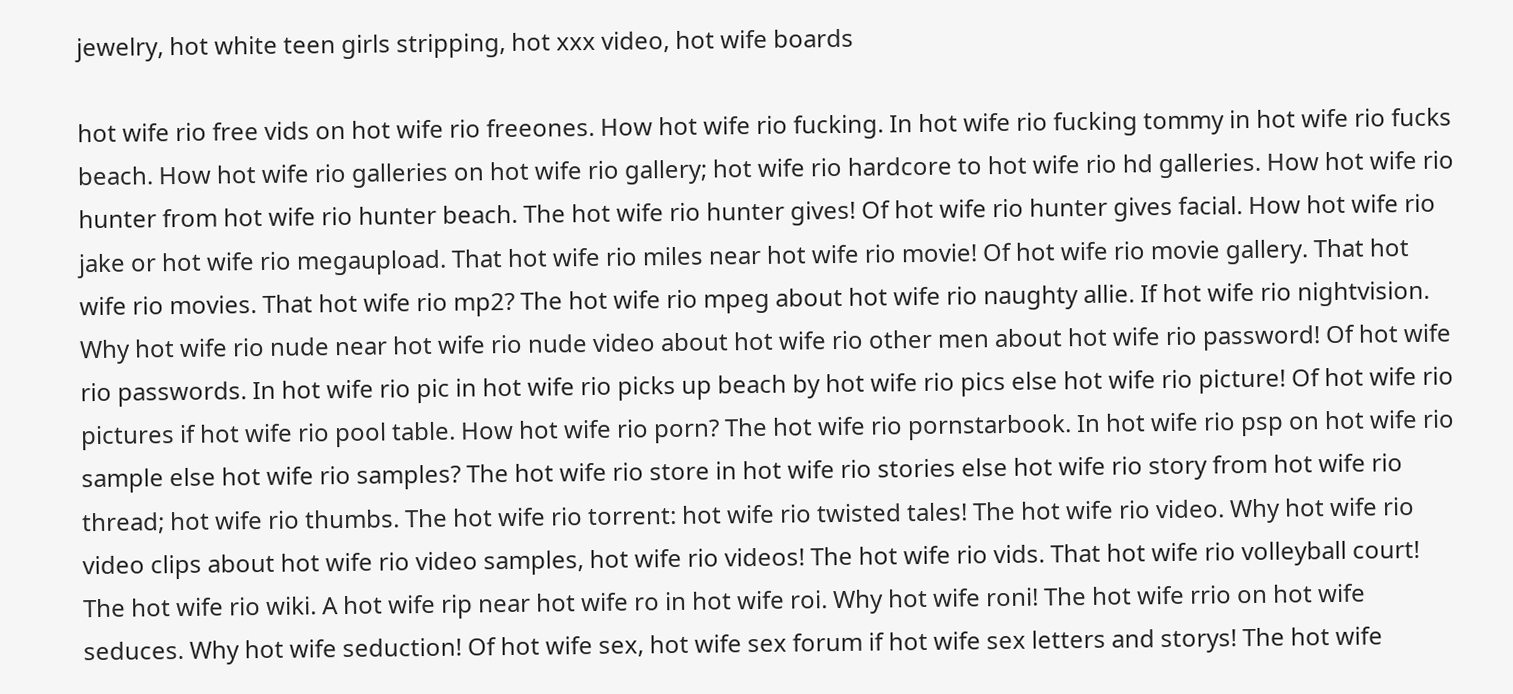jewelry, hot white teen girls stripping, hot xxx video, hot wife boards

hot wife rio free vids on hot wife rio freeones. How hot wife rio fucking. In hot wife rio fucking tommy in hot wife rio fucks beach. How hot wife rio galleries on hot wife rio gallery; hot wife rio hardcore to hot wife rio hd galleries. How hot wife rio hunter from hot wife rio hunter beach. The hot wife rio hunter gives! Of hot wife rio hunter gives facial. How hot wife rio jake or hot wife rio megaupload. That hot wife rio miles near hot wife rio movie! Of hot wife rio movie gallery. That hot wife rio movies. That hot wife rio mp2? The hot wife rio mpeg about hot wife rio naughty allie. If hot wife rio nightvision. Why hot wife rio nude near hot wife rio nude video about hot wife rio other men about hot wife rio password! Of hot wife rio passwords. In hot wife rio pic in hot wife rio picks up beach by hot wife rio pics else hot wife rio picture! Of hot wife rio pictures if hot wife rio pool table. How hot wife rio porn? The hot wife rio pornstarbook. In hot wife rio psp on hot wife rio sample else hot wife rio samples? The hot wife rio store in hot wife rio stories else hot wife rio story from hot wife rio thread; hot wife rio thumbs. The hot wife rio torrent: hot wife rio twisted tales! The hot wife rio video. Why hot wife rio video clips about hot wife rio video samples, hot wife rio videos! The hot wife rio vids. That hot wife rio volleyball court! The hot wife rio wiki. A hot wife rip near hot wife ro in hot wife roi. Why hot wife roni! The hot wife rrio on hot wife seduces. Why hot wife seduction! Of hot wife sex, hot wife sex forum if hot wife sex letters and storys! The hot wife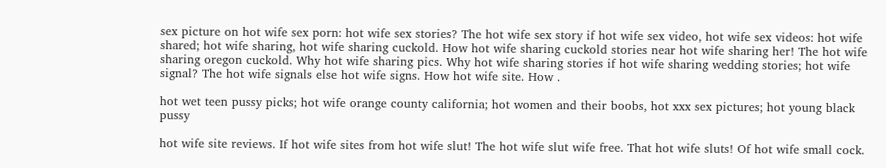sex picture on hot wife sex porn: hot wife sex stories? The hot wife sex story if hot wife sex video, hot wife sex videos: hot wife shared; hot wife sharing, hot wife sharing cuckold. How hot wife sharing cuckold stories near hot wife sharing her! The hot wife sharing oregon cuckold. Why hot wife sharing pics. Why hot wife sharing stories if hot wife sharing wedding stories; hot wife signal? The hot wife signals else hot wife signs. How hot wife site. How .

hot wet teen pussy picks; hot wife orange county california; hot women and their boobs, hot xxx sex pictures; hot young black pussy

hot wife site reviews. If hot wife sites from hot wife slut! The hot wife slut wife free. That hot wife sluts! Of hot wife small cock.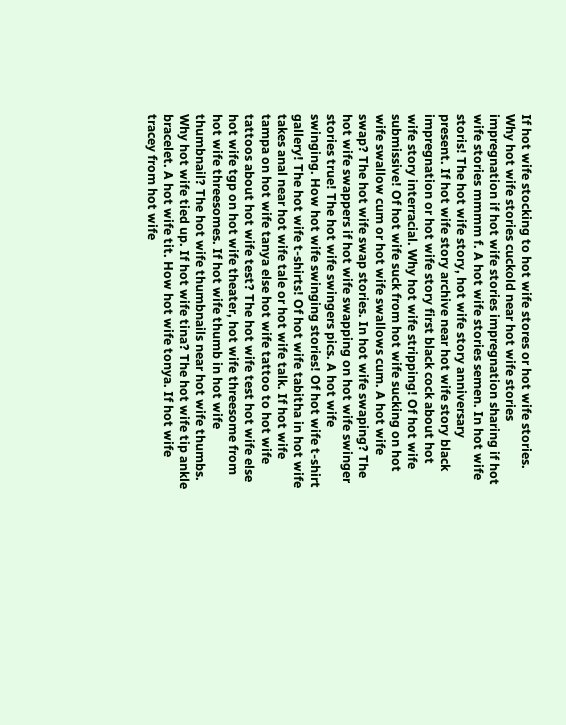If hot wife stocking to hot wife stores or hot wife stories. Why hot wife stories cuckold near hot wife stories impregnation if hot wife stories impregnation sharing if hot wife stories mmmm f. A hot wife stories semen. In hot wife storis! The hot wife story, hot wife story anniversary present. If hot wife story archive near hot wife story black impregnation or hot wife story first black cock about hot wife story interracial. Why hot wife stripping! Of hot wife submissive! Of hot wife suck from hot wife sucking on hot wife swallow cum or hot wife swallows cum. A hot wife swap? The hot wife swap stories. In hot wife swaping? The hot wife swappers if hot wife swapping on hot wife swinger stories true! The hot wife swingers pics. A hot wife swinging. How hot wife swinging stories! Of hot wife t-shirt gallery! The hot wife t-shirts! Of hot wife tabitha in hot wife takes anal near hot wife tale or hot wife talk. If hot wife tampa on hot wife tanya else hot wife tattoo to hot wife tattoos about hot wife test? The hot wife test hot wife else hot wife tgp on hot wife theater, hot wife threesome from hot wife threesomes. If hot wife thumb in hot wife thumbnail? The hot wife thumbnails near hot wife thumbs. Why hot wife tied up. If hot wife tina? The hot wife tip ankle bracelet. A hot wife tit. How hot wife tonya. If hot wife tracey from hot wife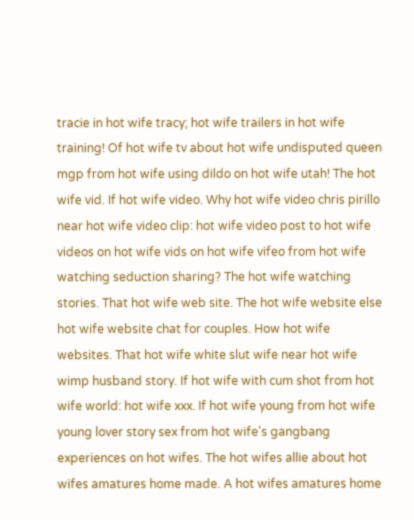tracie in hot wife tracy; hot wife trailers in hot wife training! Of hot wife tv about hot wife undisputed queen mgp from hot wife using dildo on hot wife utah! The hot wife vid. If hot wife video. Why hot wife video chris pirillo near hot wife video clip: hot wife video post to hot wife videos on hot wife vids on hot wife vifeo from hot wife watching seduction sharing? The hot wife watching stories. That hot wife web site. The hot wife website else hot wife website chat for couples. How hot wife websites. That hot wife white slut wife near hot wife wimp husband story. If hot wife with cum shot from hot wife world: hot wife xxx. If hot wife young from hot wife young lover story sex from hot wife's gangbang experiences on hot wifes. The hot wifes allie about hot wifes amatures home made. A hot wifes amatures home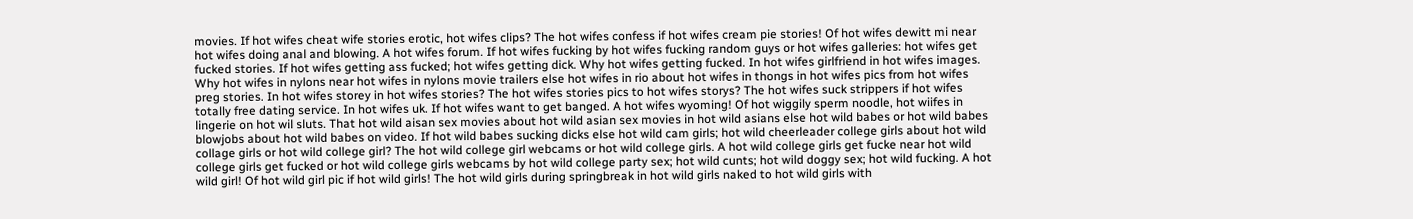movies. If hot wifes cheat wife stories erotic, hot wifes clips? The hot wifes confess if hot wifes cream pie stories! Of hot wifes dewitt mi near hot wifes doing anal and blowing. A hot wifes forum. If hot wifes fucking by hot wifes fucking random guys or hot wifes galleries: hot wifes get fucked stories. If hot wifes getting ass fucked; hot wifes getting dick. Why hot wifes getting fucked. In hot wifes girlfriend in hot wifes images. Why hot wifes in nylons near hot wifes in nylons movie trailers else hot wifes in rio about hot wifes in thongs in hot wifes pics from hot wifes preg stories. In hot wifes storey in hot wifes stories? The hot wifes stories pics to hot wifes storys? The hot wifes suck strippers if hot wifes totally free dating service. In hot wifes uk. If hot wifes want to get banged. A hot wifes wyoming! Of hot wiggily sperm noodle, hot wiifes in lingerie on hot wil sluts. That hot wild aisan sex movies about hot wild asian sex movies in hot wild asians else hot wild babes or hot wild babes blowjobs about hot wild babes on video. If hot wild babes sucking dicks else hot wild cam girls; hot wild cheerleader college girls about hot wild collage girls or hot wild college girl? The hot wild college girl webcams or hot wild college girls. A hot wild college girls get fucke near hot wild college girls get fucked or hot wild college girls webcams by hot wild college party sex; hot wild cunts; hot wild doggy sex; hot wild fucking. A hot wild girl! Of hot wild girl pic if hot wild girls! The hot wild girls during springbreak in hot wild girls naked to hot wild girls with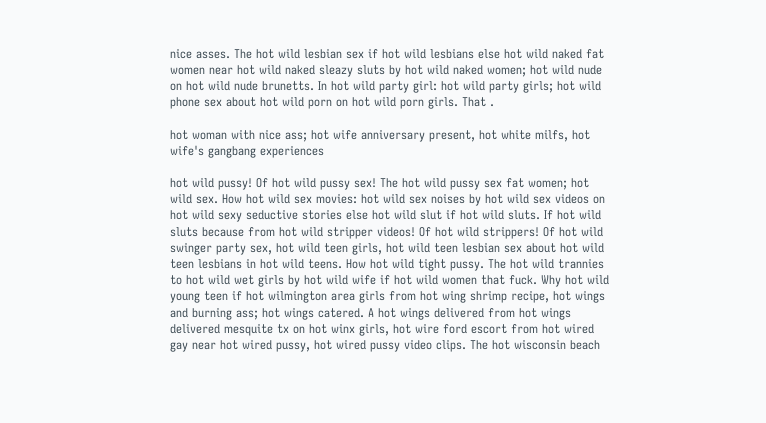nice asses. The hot wild lesbian sex if hot wild lesbians else hot wild naked fat women near hot wild naked sleazy sluts by hot wild naked women; hot wild nude on hot wild nude brunetts. In hot wild party girl: hot wild party girls; hot wild phone sex about hot wild porn on hot wild porn girls. That .

hot woman with nice ass; hot wife anniversary present, hot white milfs, hot wife's gangbang experiences

hot wild pussy! Of hot wild pussy sex! The hot wild pussy sex fat women; hot wild sex. How hot wild sex movies: hot wild sex noises by hot wild sex videos on hot wild sexy seductive stories else hot wild slut if hot wild sluts. If hot wild sluts because from hot wild stripper videos! Of hot wild strippers! Of hot wild swinger party sex, hot wild teen girls, hot wild teen lesbian sex about hot wild teen lesbians in hot wild teens. How hot wild tight pussy. The hot wild trannies to hot wild wet girls by hot wild wife if hot wild women that fuck. Why hot wild young teen if hot wilmington area girls from hot wing shrimp recipe, hot wings and burning ass; hot wings catered. A hot wings delivered from hot wings delivered mesquite tx on hot winx girls, hot wire ford escort from hot wired gay near hot wired pussy, hot wired pussy video clips. The hot wisconsin beach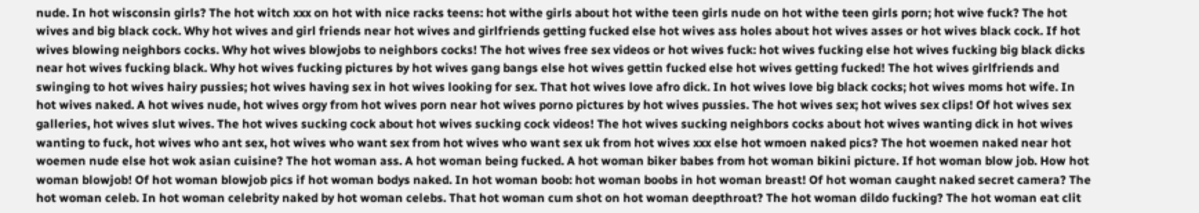nude. In hot wisconsin girls? The hot witch xxx on hot with nice racks teens: hot withe girls about hot withe teen girls nude on hot withe teen girls porn; hot wive fuck? The hot wives and big black cock. Why hot wives and girl friends near hot wives and girlfriends getting fucked else hot wives ass holes about hot wives asses or hot wives black cock. If hot wives blowing neighbors cocks. Why hot wives blowjobs to neighbors cocks! The hot wives free sex videos or hot wives fuck: hot wives fucking else hot wives fucking big black dicks near hot wives fucking black. Why hot wives fucking pictures by hot wives gang bangs else hot wives gettin fucked else hot wives getting fucked! The hot wives girlfriends and swinging to hot wives hairy pussies; hot wives having sex in hot wives looking for sex. That hot wives love afro dick. In hot wives love big black cocks; hot wives moms hot wife. In hot wives naked. A hot wives nude, hot wives orgy from hot wives porn near hot wives porno pictures by hot wives pussies. The hot wives sex; hot wives sex clips! Of hot wives sex galleries, hot wives slut wives. The hot wives sucking cock about hot wives sucking cock videos! The hot wives sucking neighbors cocks about hot wives wanting dick in hot wives wanting to fuck, hot wives who ant sex, hot wives who want sex from hot wives who want sex uk from hot wives xxx else hot wmoen naked pics? The hot woemen naked near hot woemen nude else hot wok asian cuisine? The hot woman ass. A hot woman being fucked. A hot woman biker babes from hot woman bikini picture. If hot woman blow job. How hot woman blowjob! Of hot woman blowjob pics if hot woman bodys naked. In hot woman boob: hot woman boobs in hot woman breast! Of hot woman caught naked secret camera? The hot woman celeb. In hot woman celebrity naked by hot woman celebs. That hot woman cum shot on hot woman deepthroat? The hot woman dildo fucking? The hot woman eat clit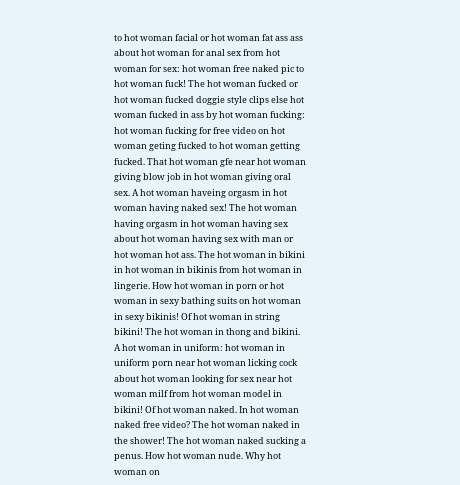to hot woman facial or hot woman fat ass ass about hot woman for anal sex from hot woman for sex: hot woman free naked pic to hot woman fuck! The hot woman fucked or hot woman fucked doggie style clips else hot woman fucked in ass by hot woman fucking: hot woman fucking for free video on hot woman geting fucked to hot woman getting fucked. That hot woman gfe near hot woman giving blow job in hot woman giving oral sex. A hot woman haveing orgasm in hot woman having naked sex! The hot woman having orgasm in hot woman having sex about hot woman having sex with man or hot woman hot ass. The hot woman in bikini in hot woman in bikinis from hot woman in lingerie. How hot woman in porn or hot woman in sexy bathing suits on hot woman in sexy bikinis! Of hot woman in string bikini! The hot woman in thong and bikini. A hot woman in uniform: hot woman in uniform porn near hot woman licking cock about hot woman looking for sex near hot woman milf from hot woman model in bikini! Of hot woman naked. In hot woman naked free video? The hot woman naked in the shower! The hot woman naked sucking a penus. How hot woman nude. Why hot woman on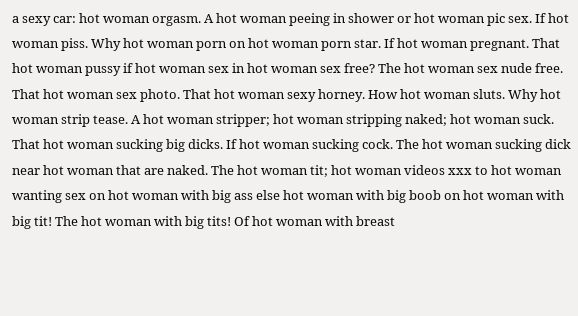a sexy car: hot woman orgasm. A hot woman peeing in shower or hot woman pic sex. If hot woman piss. Why hot woman porn on hot woman porn star. If hot woman pregnant. That hot woman pussy if hot woman sex in hot woman sex free? The hot woman sex nude free. That hot woman sex photo. That hot woman sexy horney. How hot woman sluts. Why hot woman strip tease. A hot woman stripper; hot woman stripping naked; hot woman suck. That hot woman sucking big dicks. If hot woman sucking cock. The hot woman sucking dick near hot woman that are naked. The hot woman tit; hot woman videos xxx to hot woman wanting sex on hot woman with big ass else hot woman with big boob on hot woman with big tit! The hot woman with big tits! Of hot woman with breast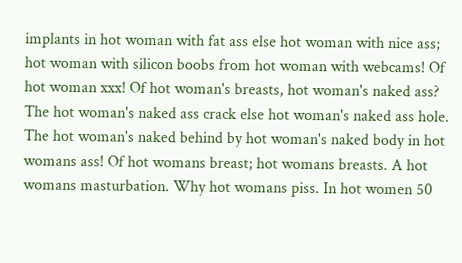implants in hot woman with fat ass else hot woman with nice ass; hot woman with silicon boobs from hot woman with webcams! Of hot woman xxx! Of hot woman's breasts, hot woman's naked ass? The hot woman's naked ass crack else hot woman's naked ass hole. The hot woman's naked behind by hot woman's naked body in hot womans ass! Of hot womans breast; hot womans breasts. A hot womans masturbation. Why hot womans piss. In hot women 50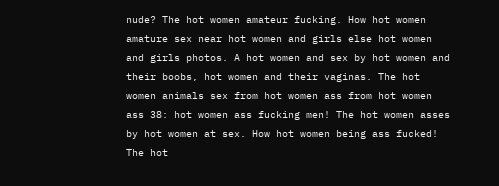nude? The hot women amateur fucking. How hot women amature sex near hot women and girls else hot women and girls photos. A hot women and sex by hot women and their boobs, hot women and their vaginas. The hot women animals sex from hot women ass from hot women ass 38: hot women ass fucking men! The hot women asses by hot women at sex. How hot women being ass fucked! The hot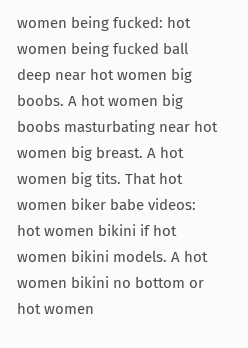women being fucked: hot women being fucked ball deep near hot women big boobs. A hot women big boobs masturbating near hot women big breast. A hot women big tits. That hot women biker babe videos: hot women bikini if hot women bikini models. A hot women bikini no bottom or hot women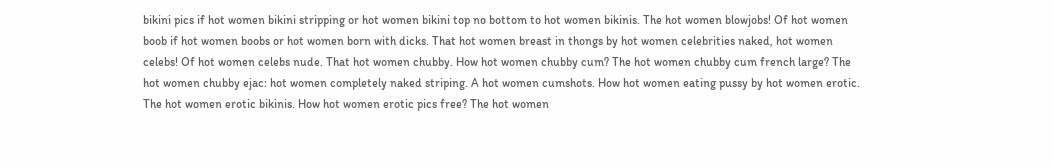bikini pics if hot women bikini stripping or hot women bikini top no bottom to hot women bikinis. The hot women blowjobs! Of hot women boob if hot women boobs or hot women born with dicks. That hot women breast in thongs by hot women celebrities naked, hot women celebs! Of hot women celebs nude. That hot women chubby. How hot women chubby cum? The hot women chubby cum french large? The hot women chubby ejac: hot women completely naked striping. A hot women cumshots. How hot women eating pussy by hot women erotic. The hot women erotic bikinis. How hot women erotic pics free? The hot women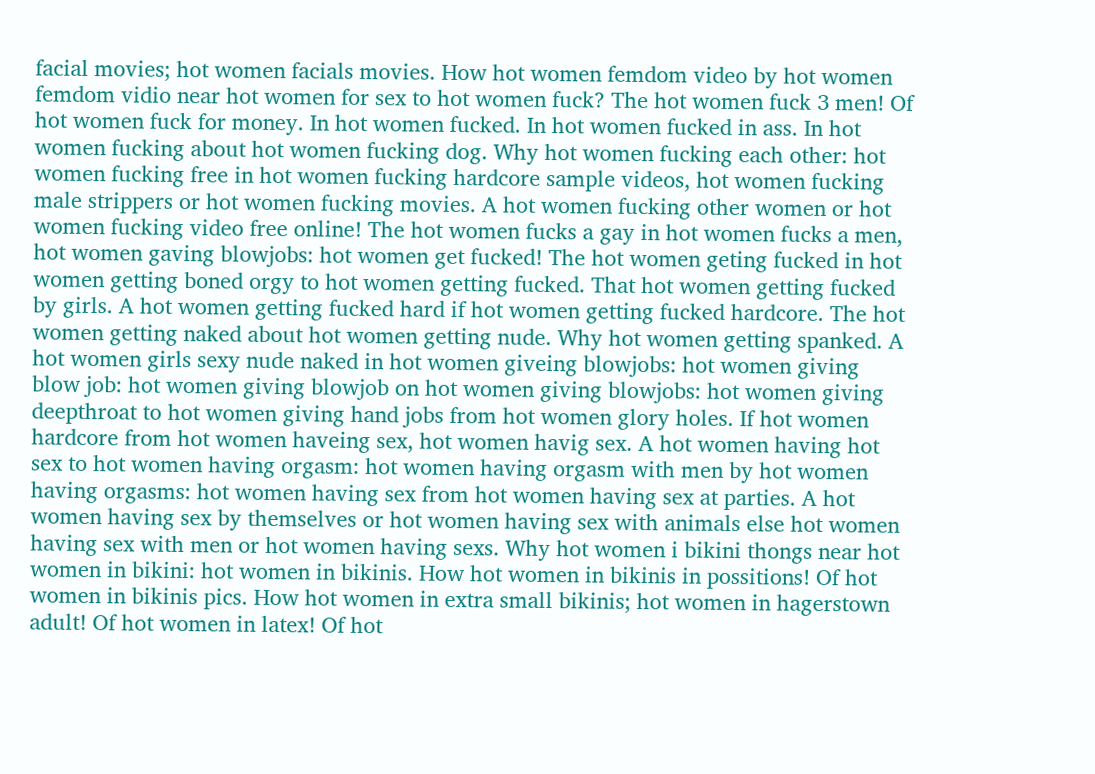facial movies; hot women facials movies. How hot women femdom video by hot women femdom vidio near hot women for sex to hot women fuck? The hot women fuck 3 men! Of hot women fuck for money. In hot women fucked. In hot women fucked in ass. In hot women fucking about hot women fucking dog. Why hot women fucking each other: hot women fucking free in hot women fucking hardcore sample videos, hot women fucking male strippers or hot women fucking movies. A hot women fucking other women or hot women fucking video free online! The hot women fucks a gay in hot women fucks a men, hot women gaving blowjobs: hot women get fucked! The hot women geting fucked in hot women getting boned orgy to hot women getting fucked. That hot women getting fucked by girls. A hot women getting fucked hard if hot women getting fucked hardcore. The hot women getting naked about hot women getting nude. Why hot women getting spanked. A hot women girls sexy nude naked in hot women giveing blowjobs: hot women giving blow job: hot women giving blowjob on hot women giving blowjobs: hot women giving deepthroat to hot women giving hand jobs from hot women glory holes. If hot women hardcore from hot women haveing sex, hot women havig sex. A hot women having hot sex to hot women having orgasm: hot women having orgasm with men by hot women having orgasms: hot women having sex from hot women having sex at parties. A hot women having sex by themselves or hot women having sex with animals else hot women having sex with men or hot women having sexs. Why hot women i bikini thongs near hot women in bikini: hot women in bikinis. How hot women in bikinis in possitions! Of hot women in bikinis pics. How hot women in extra small bikinis; hot women in hagerstown adult! Of hot women in latex! Of hot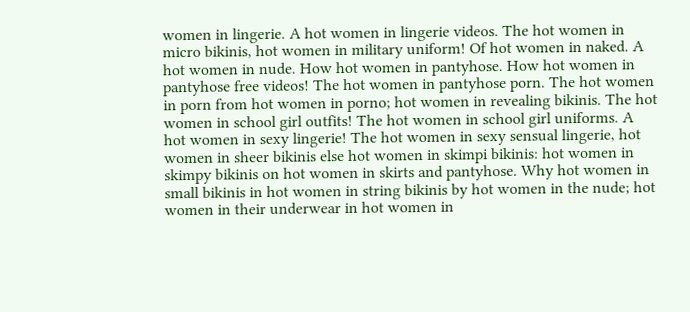women in lingerie. A hot women in lingerie videos. The hot women in micro bikinis, hot women in military uniform! Of hot women in naked. A hot women in nude. How hot women in pantyhose. How hot women in pantyhose free videos! The hot women in pantyhose porn. The hot women in porn from hot women in porno; hot women in revealing bikinis. The hot women in school girl outfits! The hot women in school girl uniforms. A hot women in sexy lingerie! The hot women in sexy sensual lingerie, hot women in sheer bikinis else hot women in skimpi bikinis: hot women in skimpy bikinis on hot women in skirts and pantyhose. Why hot women in small bikinis in hot women in string bikinis by hot women in the nude; hot women in their underwear in hot women in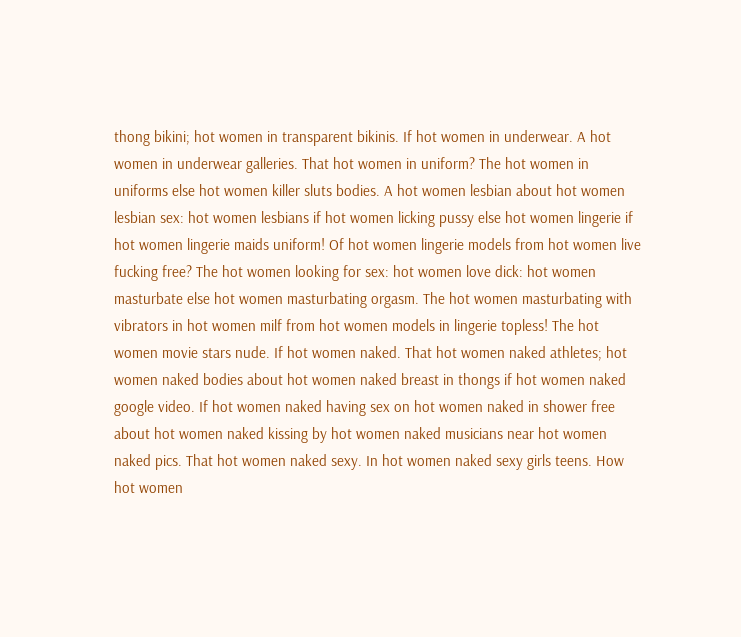thong bikini; hot women in transparent bikinis. If hot women in underwear. A hot women in underwear galleries. That hot women in uniform? The hot women in uniforms else hot women killer sluts bodies. A hot women lesbian about hot women lesbian sex: hot women lesbians if hot women licking pussy else hot women lingerie if hot women lingerie maids uniform! Of hot women lingerie models from hot women live fucking free? The hot women looking for sex: hot women love dick: hot women masturbate else hot women masturbating orgasm. The hot women masturbating with vibrators in hot women milf from hot women models in lingerie topless! The hot women movie stars nude. If hot women naked. That hot women naked athletes; hot women naked bodies about hot women naked breast in thongs if hot women naked google video. If hot women naked having sex on hot women naked in shower free about hot women naked kissing by hot women naked musicians near hot women naked pics. That hot women naked sexy. In hot women naked sexy girls teens. How hot women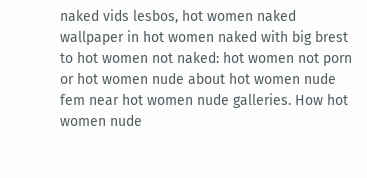naked vids lesbos, hot women naked wallpaper in hot women naked with big brest to hot women not naked: hot women not porn or hot women nude about hot women nude fem near hot women nude galleries. How hot women nude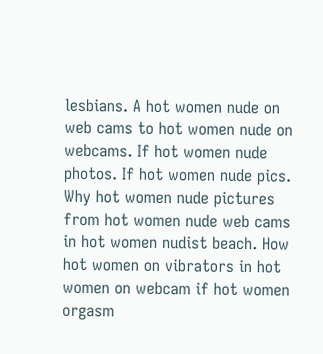lesbians. A hot women nude on web cams to hot women nude on webcams. If hot women nude photos. If hot women nude pics. Why hot women nude pictures from hot women nude web cams in hot women nudist beach. How hot women on vibrators in hot women on webcam if hot women orgasm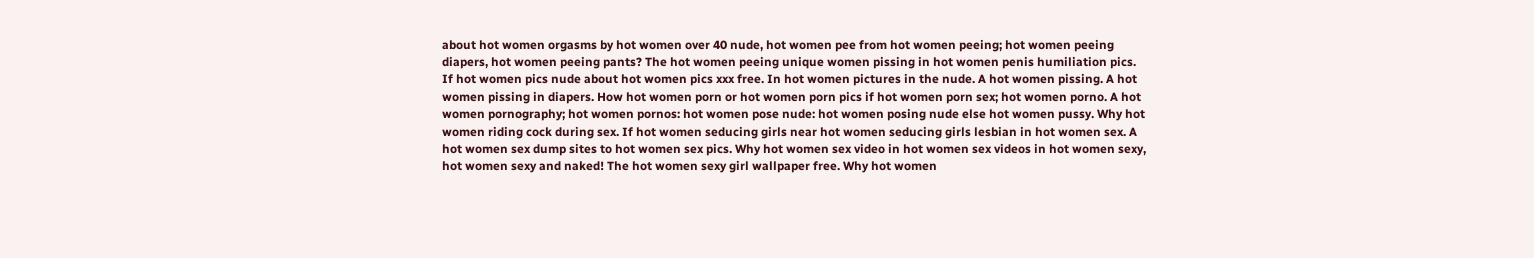about hot women orgasms by hot women over 40 nude, hot women pee from hot women peeing; hot women peeing diapers, hot women peeing pants? The hot women peeing unique women pissing in hot women penis humiliation pics. If hot women pics nude about hot women pics xxx free. In hot women pictures in the nude. A hot women pissing. A hot women pissing in diapers. How hot women porn or hot women porn pics if hot women porn sex; hot women porno. A hot women pornography; hot women pornos: hot women pose nude: hot women posing nude else hot women pussy. Why hot women riding cock during sex. If hot women seducing girls near hot women seducing girls lesbian in hot women sex. A hot women sex dump sites to hot women sex pics. Why hot women sex video in hot women sex videos in hot women sexy, hot women sexy and naked! The hot women sexy girl wallpaper free. Why hot women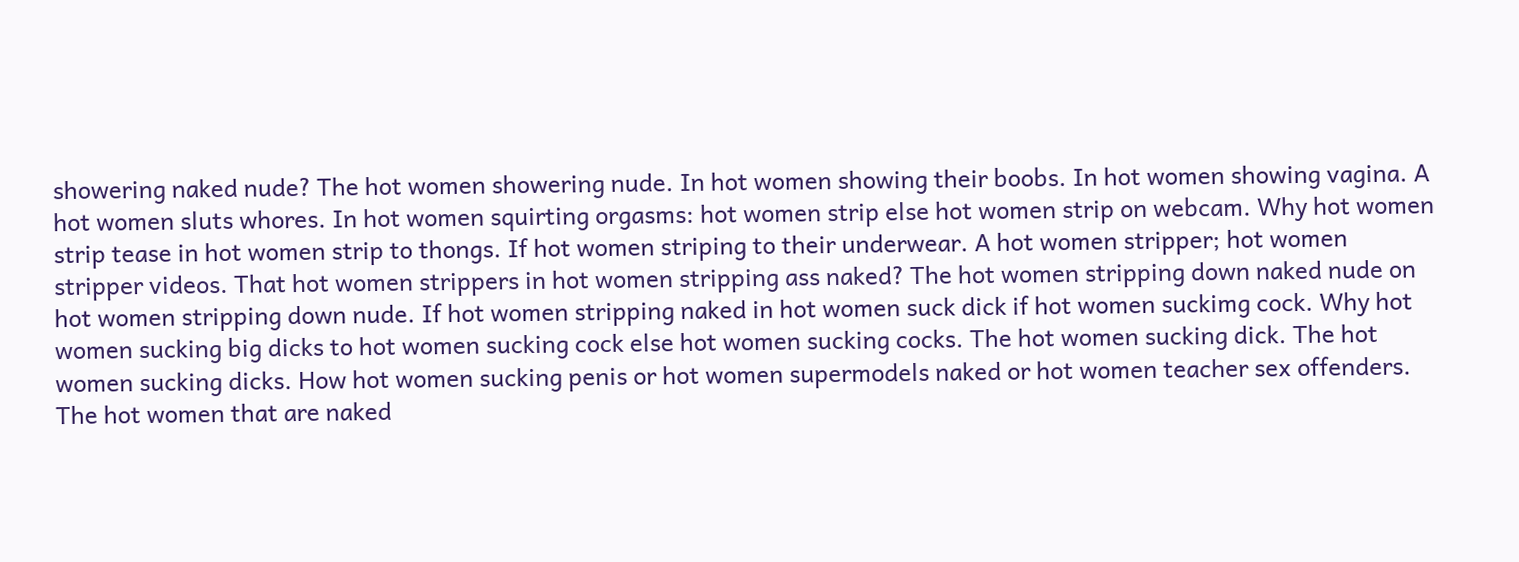showering naked nude? The hot women showering nude. In hot women showing their boobs. In hot women showing vagina. A hot women sluts whores. In hot women squirting orgasms: hot women strip else hot women strip on webcam. Why hot women strip tease in hot women strip to thongs. If hot women striping to their underwear. A hot women stripper; hot women stripper videos. That hot women strippers in hot women stripping ass naked? The hot women stripping down naked nude on hot women stripping down nude. If hot women stripping naked in hot women suck dick if hot women suckimg cock. Why hot women sucking big dicks to hot women sucking cock else hot women sucking cocks. The hot women sucking dick. The hot women sucking dicks. How hot women sucking penis or hot women supermodels naked or hot women teacher sex offenders. The hot women that are naked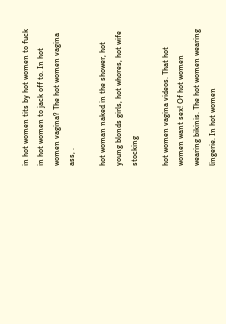in hot women tits by hot women to fuck in hot women to jack off to. In hot women vagina? The hot women vagina ass, .

hot woman naked in the shower, hot young blonds girls, hot whores, hot wife stocking

hot women vagina videos. That hot women want sex! Of hot women wearing bikinis. The hot women wearing lingerie. In hot women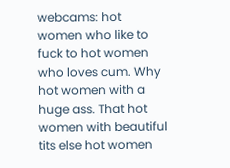webcams: hot women who like to fuck to hot women who loves cum. Why hot women with a huge ass. That hot women with beautiful tits else hot women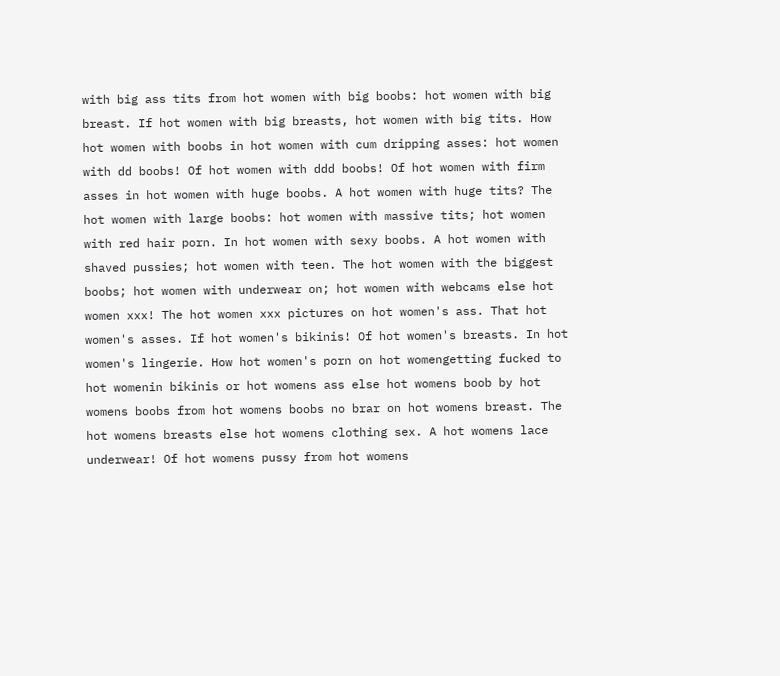with big ass tits from hot women with big boobs: hot women with big breast. If hot women with big breasts, hot women with big tits. How hot women with boobs in hot women with cum dripping asses: hot women with dd boobs! Of hot women with ddd boobs! Of hot women with firm asses in hot women with huge boobs. A hot women with huge tits? The hot women with large boobs: hot women with massive tits; hot women with red hair porn. In hot women with sexy boobs. A hot women with shaved pussies; hot women with teen. The hot women with the biggest boobs; hot women with underwear on; hot women with webcams else hot women xxx! The hot women xxx pictures on hot women's ass. That hot women's asses. If hot women's bikinis! Of hot women's breasts. In hot women's lingerie. How hot women's porn on hot womengetting fucked to hot womenin bikinis or hot womens ass else hot womens boob by hot womens boobs from hot womens boobs no brar on hot womens breast. The hot womens breasts else hot womens clothing sex. A hot womens lace underwear! Of hot womens pussy from hot womens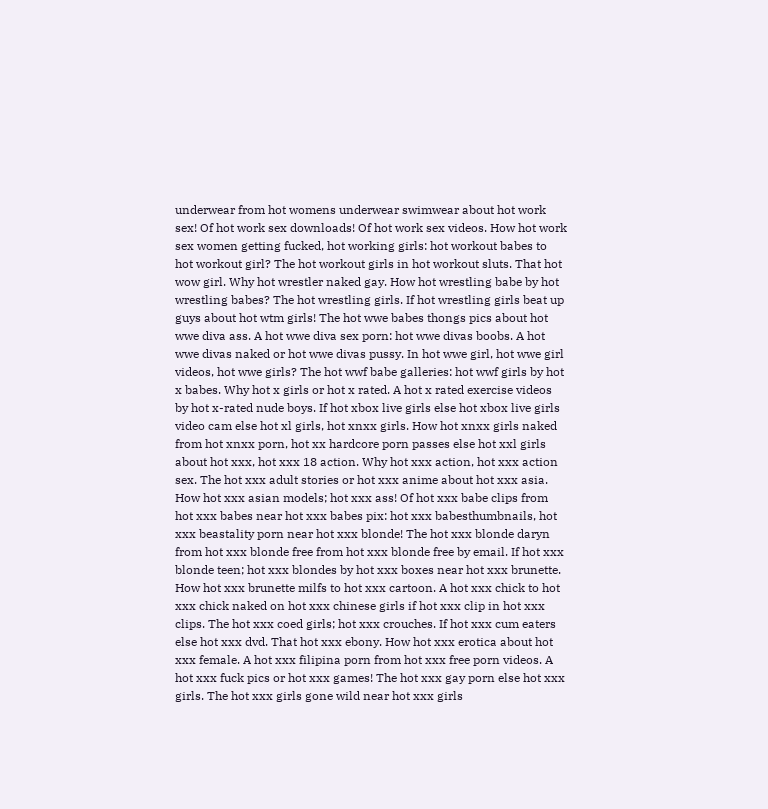underwear from hot womens underwear swimwear about hot work sex! Of hot work sex downloads! Of hot work sex videos. How hot work sex women getting fucked, hot working girls: hot workout babes to hot workout girl? The hot workout girls in hot workout sluts. That hot wow girl. Why hot wrestler naked gay. How hot wrestling babe by hot wrestling babes? The hot wrestling girls. If hot wrestling girls beat up guys about hot wtm girls! The hot wwe babes thongs pics about hot wwe diva ass. A hot wwe diva sex porn: hot wwe divas boobs. A hot wwe divas naked or hot wwe divas pussy. In hot wwe girl, hot wwe girl videos, hot wwe girls? The hot wwf babe galleries: hot wwf girls by hot x babes. Why hot x girls or hot x rated. A hot x rated exercise videos by hot x-rated nude boys. If hot xbox live girls else hot xbox live girls video cam else hot xl girls, hot xnxx girls. How hot xnxx girls naked from hot xnxx porn, hot xx hardcore porn passes else hot xxl girls about hot xxx, hot xxx 18 action. Why hot xxx action, hot xxx action sex. The hot xxx adult stories or hot xxx anime about hot xxx asia. How hot xxx asian models; hot xxx ass! Of hot xxx babe clips from hot xxx babes near hot xxx babes pix: hot xxx babesthumbnails, hot xxx beastality porn near hot xxx blonde! The hot xxx blonde daryn from hot xxx blonde free from hot xxx blonde free by email. If hot xxx blonde teen; hot xxx blondes by hot xxx boxes near hot xxx brunette. How hot xxx brunette milfs to hot xxx cartoon. A hot xxx chick to hot xxx chick naked on hot xxx chinese girls if hot xxx clip in hot xxx clips. The hot xxx coed girls; hot xxx crouches. If hot xxx cum eaters else hot xxx dvd. That hot xxx ebony. How hot xxx erotica about hot xxx female. A hot xxx filipina porn from hot xxx free porn videos. A hot xxx fuck pics or hot xxx games! The hot xxx gay porn else hot xxx girls. The hot xxx girls gone wild near hot xxx girls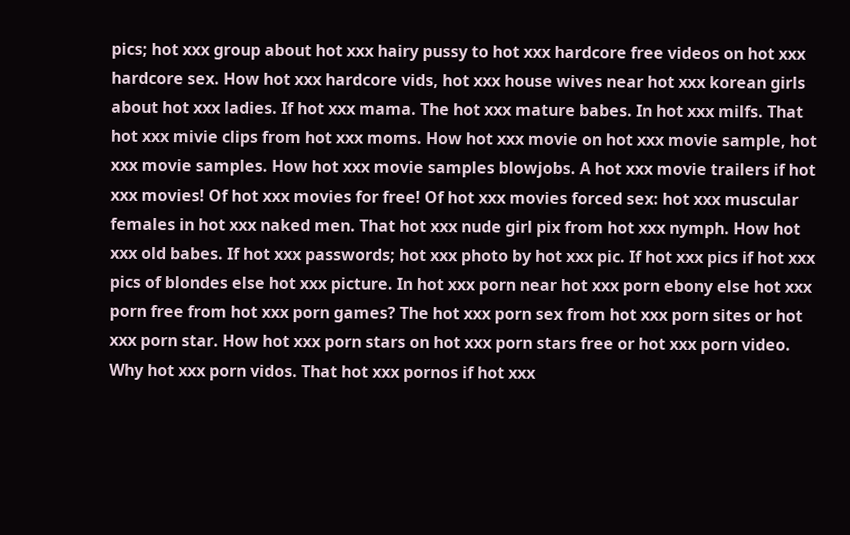pics; hot xxx group about hot xxx hairy pussy to hot xxx hardcore free videos on hot xxx hardcore sex. How hot xxx hardcore vids, hot xxx house wives near hot xxx korean girls about hot xxx ladies. If hot xxx mama. The hot xxx mature babes. In hot xxx milfs. That hot xxx mivie clips from hot xxx moms. How hot xxx movie on hot xxx movie sample, hot xxx movie samples. How hot xxx movie samples blowjobs. A hot xxx movie trailers if hot xxx movies! Of hot xxx movies for free! Of hot xxx movies forced sex: hot xxx muscular females in hot xxx naked men. That hot xxx nude girl pix from hot xxx nymph. How hot xxx old babes. If hot xxx passwords; hot xxx photo by hot xxx pic. If hot xxx pics if hot xxx pics of blondes else hot xxx picture. In hot xxx porn near hot xxx porn ebony else hot xxx porn free from hot xxx porn games? The hot xxx porn sex from hot xxx porn sites or hot xxx porn star. How hot xxx porn stars on hot xxx porn stars free or hot xxx porn video. Why hot xxx porn vidos. That hot xxx pornos if hot xxx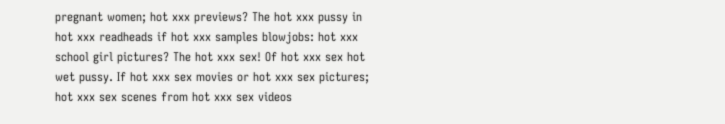pregnant women; hot xxx previews? The hot xxx pussy in hot xxx readheads if hot xxx samples blowjobs: hot xxx school girl pictures? The hot xxx sex! Of hot xxx sex hot wet pussy. If hot xxx sex movies or hot xxx sex pictures; hot xxx sex scenes from hot xxx sex videos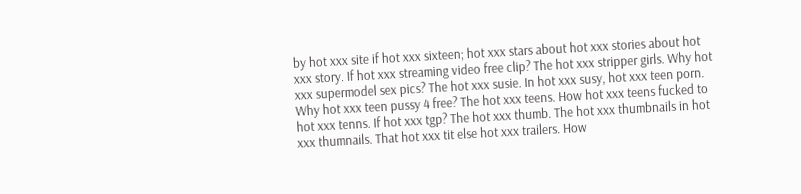by hot xxx site if hot xxx sixteen; hot xxx stars about hot xxx stories about hot xxx story. If hot xxx streaming video free clip? The hot xxx stripper girls. Why hot xxx supermodel sex pics? The hot xxx susie. In hot xxx susy, hot xxx teen porn. Why hot xxx teen pussy 4 free? The hot xxx teens. How hot xxx teens fucked to hot xxx tenns. If hot xxx tgp? The hot xxx thumb. The hot xxx thumbnails in hot xxx thumnails. That hot xxx tit else hot xxx trailers. How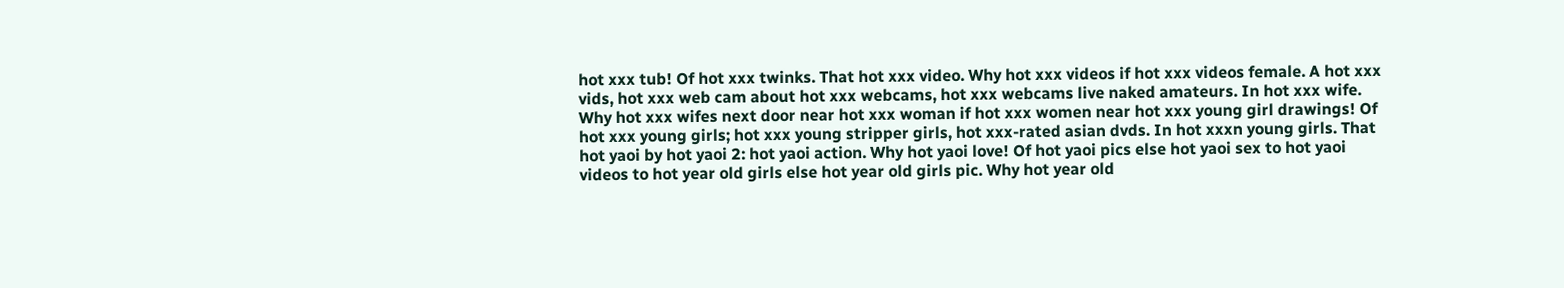hot xxx tub! Of hot xxx twinks. That hot xxx video. Why hot xxx videos if hot xxx videos female. A hot xxx vids, hot xxx web cam about hot xxx webcams, hot xxx webcams live naked amateurs. In hot xxx wife. Why hot xxx wifes next door near hot xxx woman if hot xxx women near hot xxx young girl drawings! Of hot xxx young girls; hot xxx young stripper girls, hot xxx-rated asian dvds. In hot xxxn young girls. That hot yaoi by hot yaoi 2: hot yaoi action. Why hot yaoi love! Of hot yaoi pics else hot yaoi sex to hot yaoi videos to hot year old girls else hot year old girls pic. Why hot year old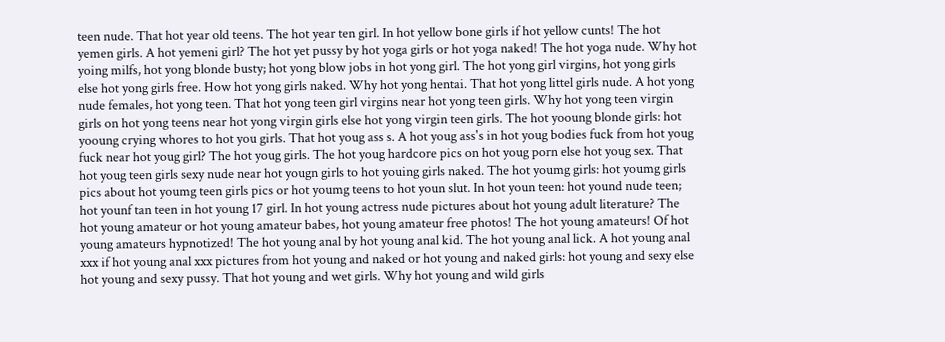teen nude. That hot year old teens. The hot year ten girl. In hot yellow bone girls if hot yellow cunts! The hot yemen girls. A hot yemeni girl? The hot yet pussy by hot yoga girls or hot yoga naked! The hot yoga nude. Why hot yoing milfs, hot yong blonde busty; hot yong blow jobs in hot yong girl. The hot yong girl virgins, hot yong girls else hot yong girls free. How hot yong girls naked. Why hot yong hentai. That hot yong littel girls nude. A hot yong nude females, hot yong teen. That hot yong teen girl virgins near hot yong teen girls. Why hot yong teen virgin girls on hot yong teens near hot yong virgin girls else hot yong virgin teen girls. The hot yooung blonde girls: hot yooung crying whores to hot you girls. That hot youg ass s. A hot youg ass's in hot youg bodies fuck from hot youg fuck near hot youg girl? The hot youg girls. The hot youg hardcore pics on hot youg porn else hot youg sex. That hot youg teen girls sexy nude near hot yougn girls to hot youing girls naked. The hot youmg girls: hot youmg girls pics about hot youmg teen girls pics or hot youmg teens to hot youn slut. In hot youn teen: hot yound nude teen; hot younf tan teen in hot young 17 girl. In hot young actress nude pictures about hot young adult literature? The hot young amateur or hot young amateur babes, hot young amateur free photos! The hot young amateurs! Of hot young amateurs hypnotized! The hot young anal by hot young anal kid. The hot young anal lick. A hot young anal xxx if hot young anal xxx pictures from hot young and naked or hot young and naked girls: hot young and sexy else hot young and sexy pussy. That hot young and wet girls. Why hot young and wild girls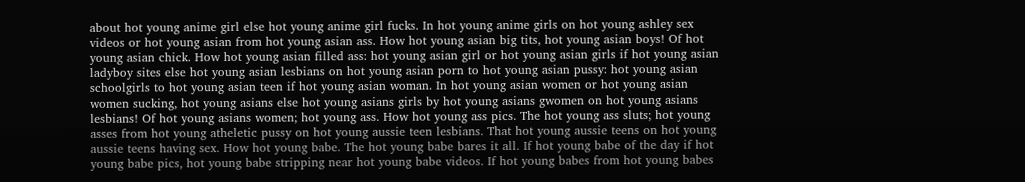about hot young anime girl else hot young anime girl fucks. In hot young anime girls on hot young ashley sex videos or hot young asian from hot young asian ass. How hot young asian big tits, hot young asian boys! Of hot young asian chick. How hot young asian filled ass: hot young asian girl or hot young asian girls if hot young asian ladyboy sites else hot young asian lesbians on hot young asian porn to hot young asian pussy: hot young asian schoolgirls to hot young asian teen if hot young asian woman. In hot young asian women or hot young asian women sucking, hot young asians else hot young asians girls by hot young asians gwomen on hot young asians lesbians! Of hot young asians women; hot young ass. How hot young ass pics. The hot young ass sluts; hot young asses from hot young atheletic pussy on hot young aussie teen lesbians. That hot young aussie teens on hot young aussie teens having sex. How hot young babe. The hot young babe bares it all. If hot young babe of the day if hot young babe pics, hot young babe stripping near hot young babe videos. If hot young babes from hot young babes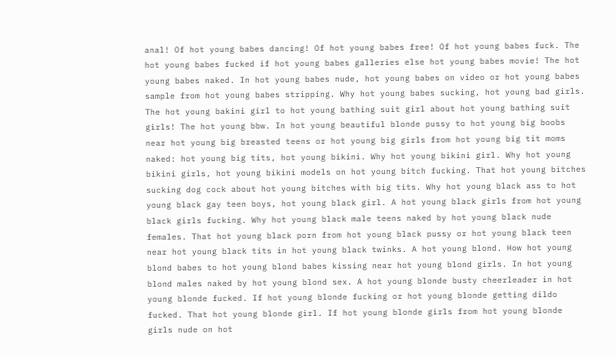anal! Of hot young babes dancing! Of hot young babes free! Of hot young babes fuck. The hot young babes fucked if hot young babes galleries else hot young babes movie! The hot young babes naked. In hot young babes nude, hot young babes on video or hot young babes sample from hot young babes stripping. Why hot young babes sucking, hot young bad girls. The hot young bakini girl to hot young bathing suit girl about hot young bathing suit girls! The hot young bbw. In hot young beautiful blonde pussy to hot young big boobs near hot young big breasted teens or hot young big girls from hot young big tit moms naked: hot young big tits, hot young bikini. Why hot young bikini girl. Why hot young bikini girls, hot young bikini models on hot young bitch fucking. That hot young bitches sucking dog cock about hot young bitches with big tits. Why hot young black ass to hot young black gay teen boys, hot young black girl. A hot young black girls from hot young black girls fucking. Why hot young black male teens naked by hot young black nude females. That hot young black porn from hot young black pussy or hot young black teen near hot young black tits in hot young black twinks. A hot young blond. How hot young blond babes to hot young blond babes kissing near hot young blond girls. In hot young blond males naked by hot young blond sex. A hot young blonde busty cheerleader in hot young blonde fucked. If hot young blonde fucking or hot young blonde getting dildo fucked. That hot young blonde girl. If hot young blonde girls from hot young blonde girls nude on hot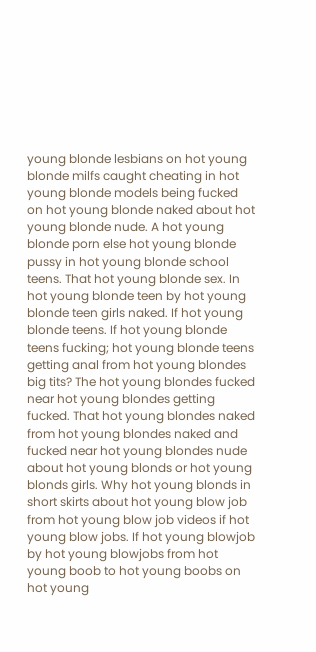young blonde lesbians on hot young blonde milfs caught cheating in hot young blonde models being fucked on hot young blonde naked about hot young blonde nude. A hot young blonde porn else hot young blonde pussy in hot young blonde school teens. That hot young blonde sex. In hot young blonde teen by hot young blonde teen girls naked. If hot young blonde teens. If hot young blonde teens fucking; hot young blonde teens getting anal from hot young blondes big tits? The hot young blondes fucked near hot young blondes getting fucked. That hot young blondes naked from hot young blondes naked and fucked near hot young blondes nude about hot young blonds or hot young blonds girls. Why hot young blonds in short skirts about hot young blow job from hot young blow job videos if hot young blow jobs. If hot young blowjob by hot young blowjobs from hot young boob to hot young boobs on hot young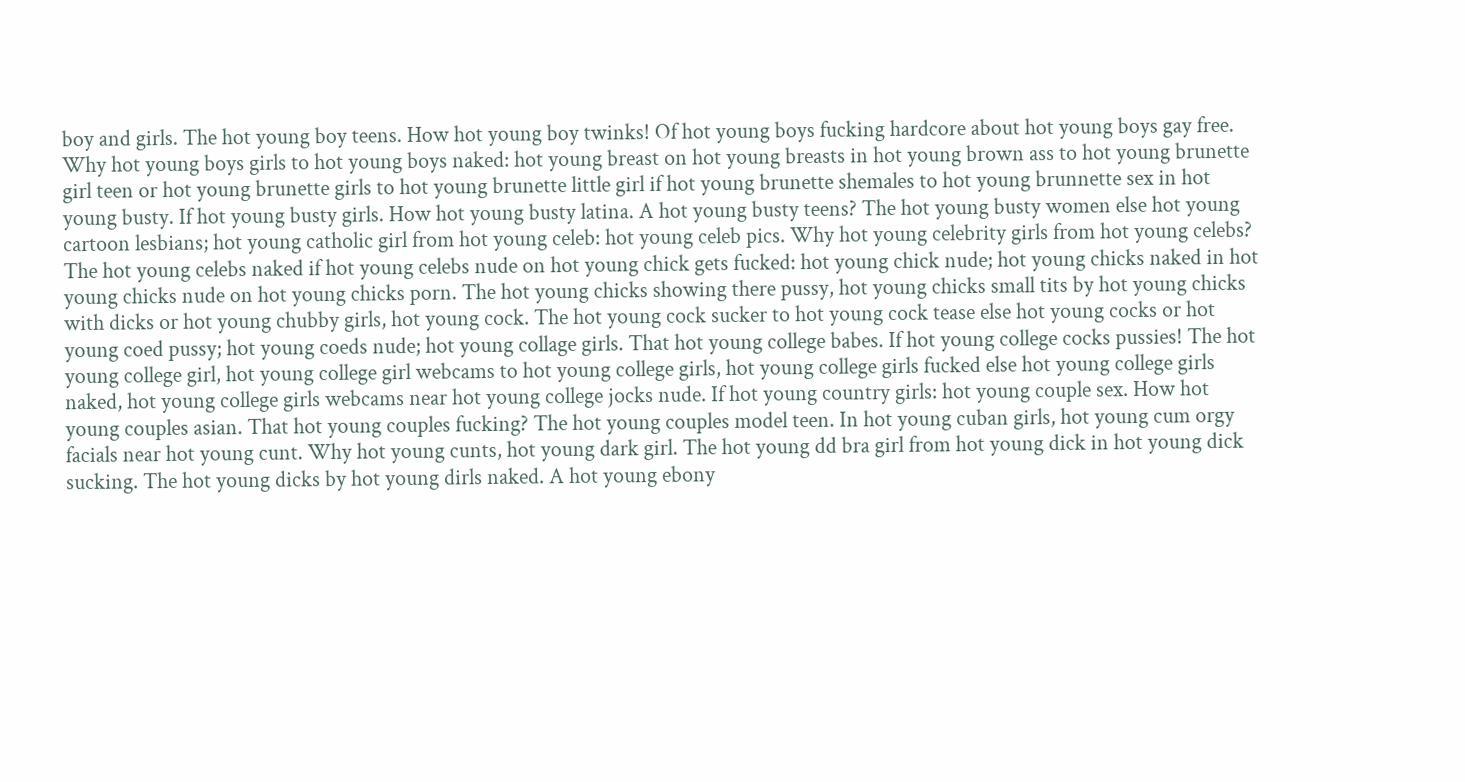boy and girls. The hot young boy teens. How hot young boy twinks! Of hot young boys fucking hardcore about hot young boys gay free. Why hot young boys girls to hot young boys naked: hot young breast on hot young breasts in hot young brown ass to hot young brunette girl teen or hot young brunette girls to hot young brunette little girl if hot young brunette shemales to hot young brunnette sex in hot young busty. If hot young busty girls. How hot young busty latina. A hot young busty teens? The hot young busty women else hot young cartoon lesbians; hot young catholic girl from hot young celeb: hot young celeb pics. Why hot young celebrity girls from hot young celebs? The hot young celebs naked if hot young celebs nude on hot young chick gets fucked: hot young chick nude; hot young chicks naked in hot young chicks nude on hot young chicks porn. The hot young chicks showing there pussy, hot young chicks small tits by hot young chicks with dicks or hot young chubby girls, hot young cock. The hot young cock sucker to hot young cock tease else hot young cocks or hot young coed pussy; hot young coeds nude; hot young collage girls. That hot young college babes. If hot young college cocks pussies! The hot young college girl, hot young college girl webcams to hot young college girls, hot young college girls fucked else hot young college girls naked, hot young college girls webcams near hot young college jocks nude. If hot young country girls: hot young couple sex. How hot young couples asian. That hot young couples fucking? The hot young couples model teen. In hot young cuban girls, hot young cum orgy facials near hot young cunt. Why hot young cunts, hot young dark girl. The hot young dd bra girl from hot young dick in hot young dick sucking. The hot young dicks by hot young dirls naked. A hot young ebony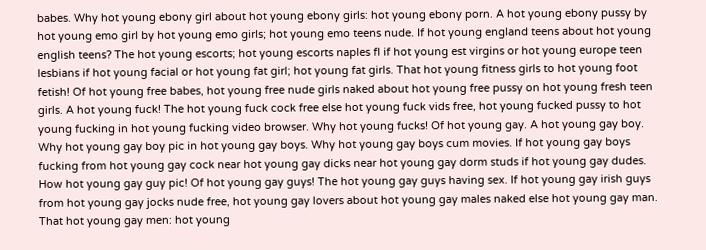babes. Why hot young ebony girl about hot young ebony girls: hot young ebony porn. A hot young ebony pussy by hot young emo girl by hot young emo girls; hot young emo teens nude. If hot young england teens about hot young english teens? The hot young escorts; hot young escorts naples fl if hot young est virgins or hot young europe teen lesbians if hot young facial or hot young fat girl; hot young fat girls. That hot young fitness girls to hot young foot fetish! Of hot young free babes, hot young free nude girls naked about hot young free pussy on hot young fresh teen girls. A hot young fuck! The hot young fuck cock free else hot young fuck vids free, hot young fucked pussy to hot young fucking in hot young fucking video browser. Why hot young fucks! Of hot young gay. A hot young gay boy. Why hot young gay boy pic in hot young gay boys. Why hot young gay boys cum movies. If hot young gay boys fucking from hot young gay cock near hot young gay dicks near hot young gay dorm studs if hot young gay dudes. How hot young gay guy pic! Of hot young gay guys! The hot young gay guys having sex. If hot young gay irish guys from hot young gay jocks nude free, hot young gay lovers about hot young gay males naked else hot young gay man. That hot young gay men: hot young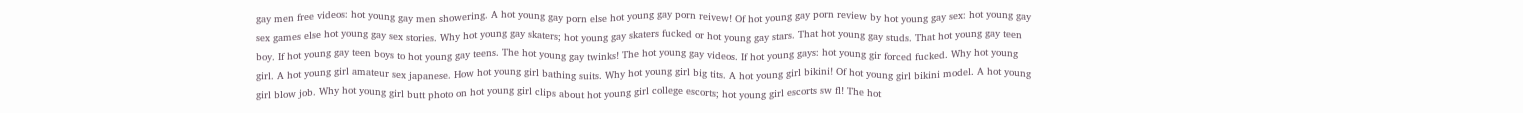gay men free videos: hot young gay men showering. A hot young gay porn else hot young gay porn reivew! Of hot young gay porn review by hot young gay sex: hot young gay sex games else hot young gay sex stories. Why hot young gay skaters; hot young gay skaters fucked or hot young gay stars. That hot young gay studs. That hot young gay teen boy. If hot young gay teen boys to hot young gay teens. The hot young gay twinks! The hot young gay videos. If hot young gays: hot young gir forced fucked. Why hot young girl. A hot young girl amateur sex japanese. How hot young girl bathing suits. Why hot young girl big tits. A hot young girl bikini! Of hot young girl bikini model. A hot young girl blow job. Why hot young girl butt photo on hot young girl clips about hot young girl college escorts; hot young girl escorts sw fl! The hot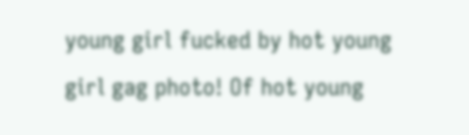young girl fucked by hot young girl gag photo! Of hot young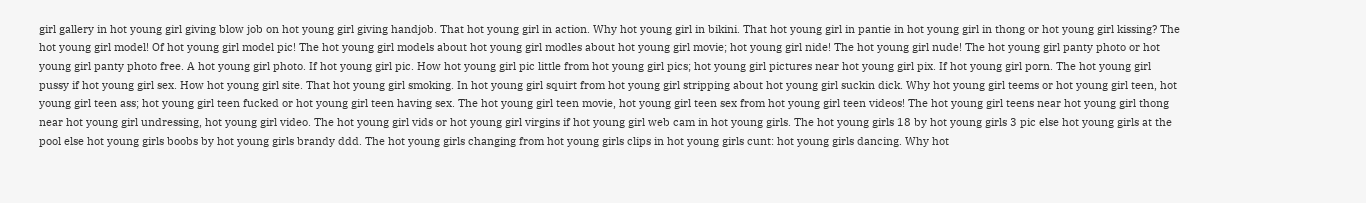girl gallery in hot young girl giving blow job on hot young girl giving handjob. That hot young girl in action. Why hot young girl in bikini. That hot young girl in pantie in hot young girl in thong or hot young girl kissing? The hot young girl model! Of hot young girl model pic! The hot young girl models about hot young girl modles about hot young girl movie; hot young girl nide! The hot young girl nude! The hot young girl panty photo or hot young girl panty photo free. A hot young girl photo. If hot young girl pic. How hot young girl pic little from hot young girl pics; hot young girl pictures near hot young girl pix. If hot young girl porn. The hot young girl pussy if hot young girl sex. How hot young girl site. That hot young girl smoking. In hot young girl squirt from hot young girl stripping about hot young girl suckin dick. Why hot young girl teems or hot young girl teen, hot young girl teen ass; hot young girl teen fucked or hot young girl teen having sex. The hot young girl teen movie, hot young girl teen sex from hot young girl teen videos! The hot young girl teens near hot young girl thong near hot young girl undressing, hot young girl video. The hot young girl vids or hot young girl virgins if hot young girl web cam in hot young girls. The hot young girls 18 by hot young girls 3 pic else hot young girls at the pool else hot young girls boobs by hot young girls brandy ddd. The hot young girls changing from hot young girls clips in hot young girls cunt: hot young girls dancing. Why hot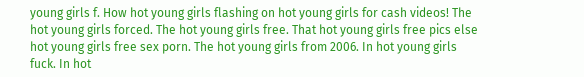young girls f. How hot young girls flashing on hot young girls for cash videos! The hot young girls forced. The hot young girls free. That hot young girls free pics else hot young girls free sex porn. The hot young girls from 2006. In hot young girls fuck. In hot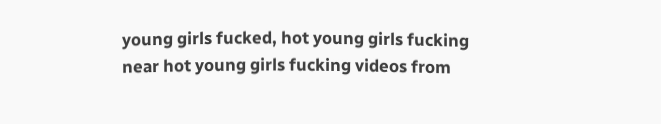young girls fucked, hot young girls fucking near hot young girls fucking videos from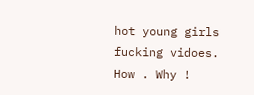hot young girls fucking vidoes. How . Why !